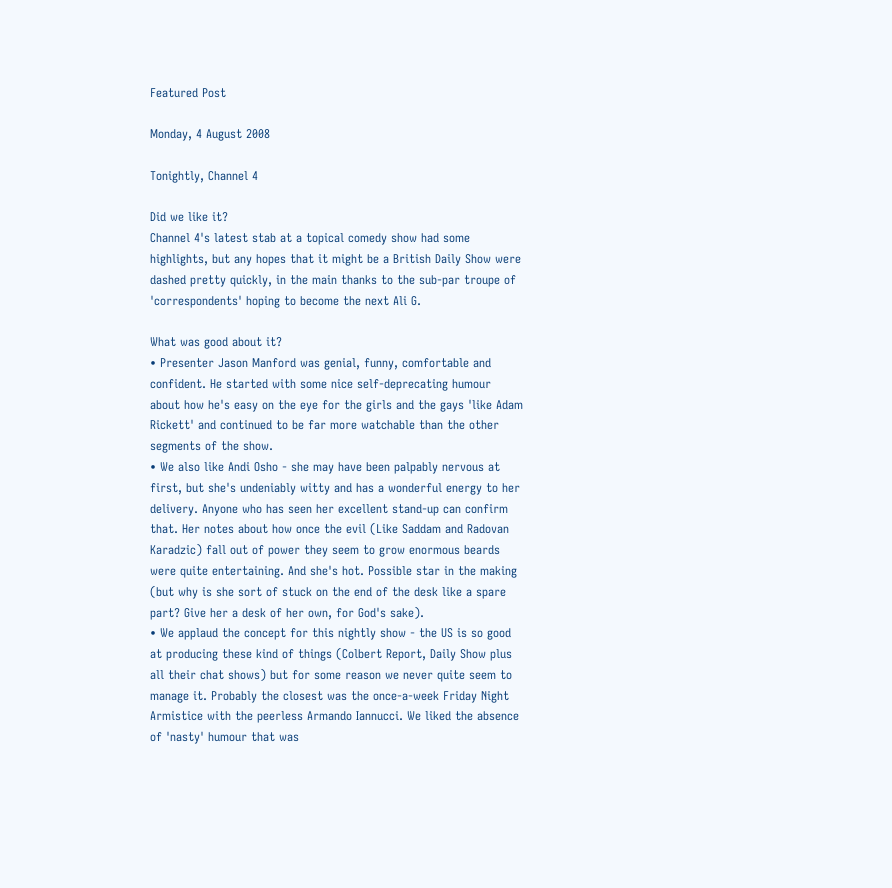Featured Post

Monday, 4 August 2008

Tonightly, Channel 4

Did we like it?
Channel 4's latest stab at a topical comedy show had some highlights, but any hopes that it might be a British Daily Show were dashed pretty quickly, in the main thanks to the sub-par troupe of 'correspondents' hoping to become the next Ali G.

What was good about it?
• Presenter Jason Manford was genial, funny, comfortable and confident. He started with some nice self-deprecating humour about how he's easy on the eye for the girls and the gays 'like Adam Rickett' and continued to be far more watchable than the other segments of the show.
• We also like Andi Osho - she may have been palpably nervous at first, but she's undeniably witty and has a wonderful energy to her delivery. Anyone who has seen her excellent stand-up can confirm that. Her notes about how once the evil (Like Saddam and Radovan Karadzic) fall out of power they seem to grow enormous beards were quite entertaining. And she's hot. Possible star in the making (but why is she sort of stuck on the end of the desk like a spare part? Give her a desk of her own, for God's sake).
• We applaud the concept for this nightly show - the US is so good at producing these kind of things (Colbert Report, Daily Show plus all their chat shows) but for some reason we never quite seem to manage it. Probably the closest was the once-a-week Friday Night Armistice with the peerless Armando Iannucci. We liked the absence of 'nasty' humour that was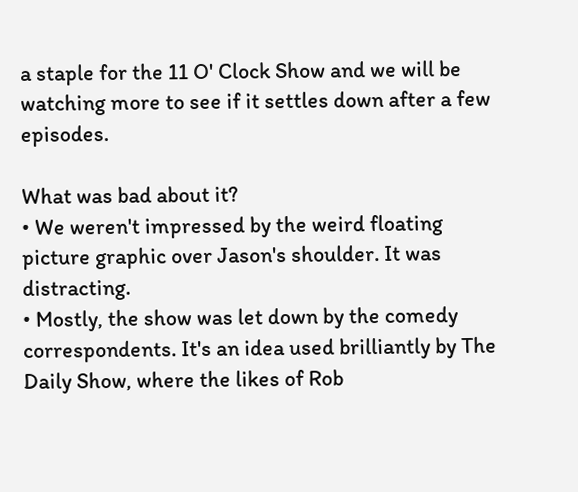a staple for the 11 O' Clock Show and we will be watching more to see if it settles down after a few episodes.

What was bad about it?
• We weren't impressed by the weird floating picture graphic over Jason's shoulder. It was distracting.
• Mostly, the show was let down by the comedy correspondents. It's an idea used brilliantly by The Daily Show, where the likes of Rob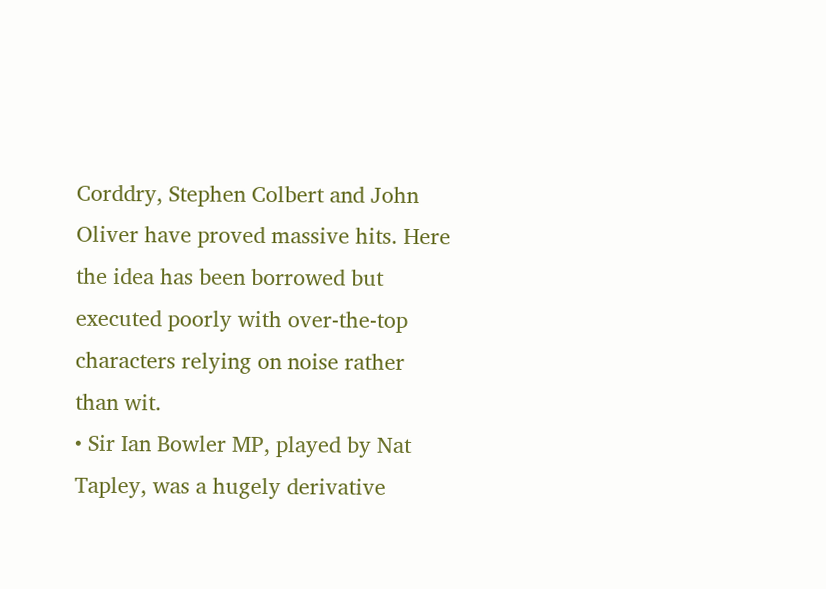Corddry, Stephen Colbert and John Oliver have proved massive hits. Here the idea has been borrowed but executed poorly with over-the-top characters relying on noise rather than wit.
• Sir Ian Bowler MP, played by Nat Tapley, was a hugely derivative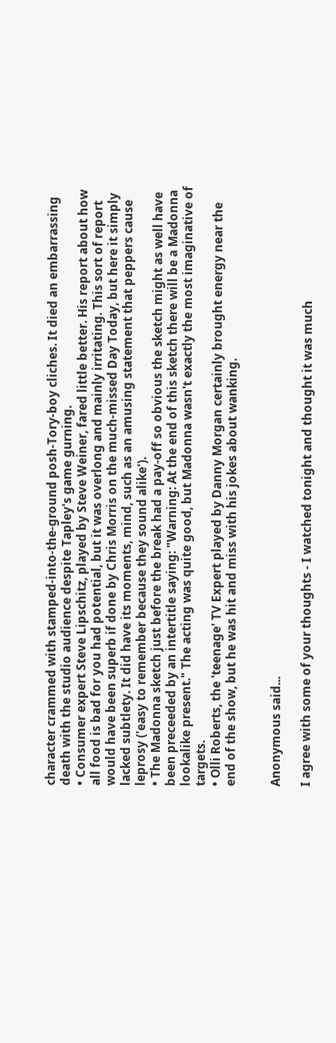character crammed with stamped-into-the-ground posh-Tory-boy cliches. It died an embarrassing death with the studio audience despite Tapley's game gurning.
• Consumer expert Steve Lipschitz, played by Steve Weiner, fared little better. His report about how all food is bad for you had potential, but it was overlong and mainly irritating. This sort of report would have been superb if done by Chris Morris on the much-missed Day Today, but here it simply lacked subtlety. It did have its moments, mind, such as an amusing statement that peppers cause leprosy ('easy to remember because they sound alike').
• The Madonna sketch just before the break had a pay-off so obvious the sketch might as well have been preceeded by an intertitle saying: "Warning: At the end of this sketch there will be a Madonna lookalike present." The acting was quite good, but Madonna wasn't exactly the most imaginative of targets.
• Olli Roberts, the 'teenage' TV Expert played by Danny Morgan certainly brought energy near the end of the show, but he was hit and miss with his jokes about wanking.


Anonymous said...

I agree with some of your thoughts - I watched tonight and thought it was much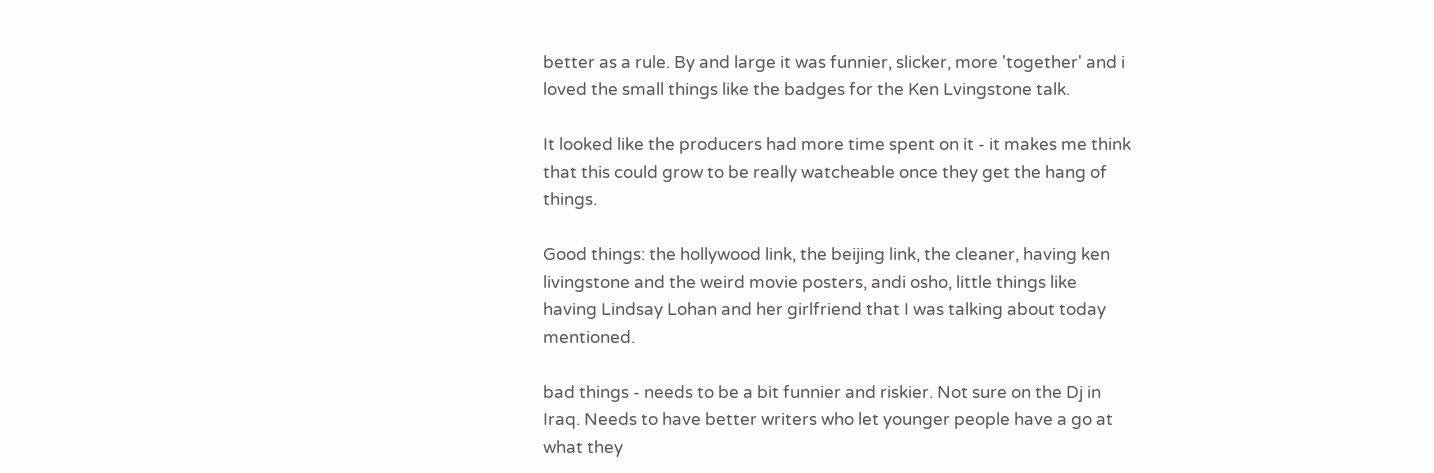better as a rule. By and large it was funnier, slicker, more 'together' and i loved the small things like the badges for the Ken Lvingstone talk.

It looked like the producers had more time spent on it - it makes me think that this could grow to be really watcheable once they get the hang of things.

Good things: the hollywood link, the beijing link, the cleaner, having ken livingstone and the weird movie posters, andi osho, little things like having Lindsay Lohan and her girlfriend that I was talking about today mentioned.

bad things - needs to be a bit funnier and riskier. Not sure on the Dj in Iraq. Needs to have better writers who let younger people have a go at what they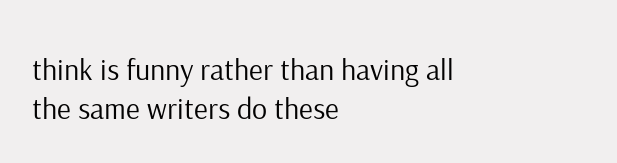think is funny rather than having all the same writers do these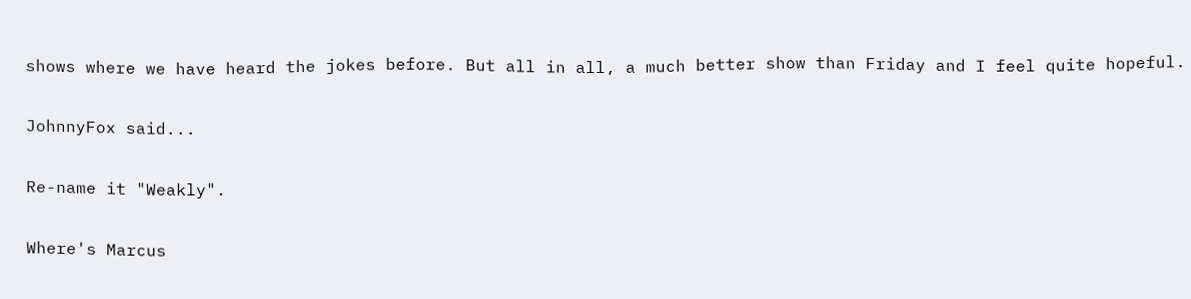shows where we have heard the jokes before. But all in all, a much better show than Friday and I feel quite hopeful.

JohnnyFox said...

Re-name it "Weakly".

Where's Marcus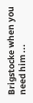Brigstocke when you need him ...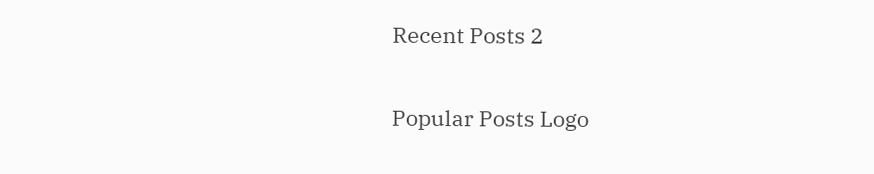Recent Posts 2

Popular Posts Logo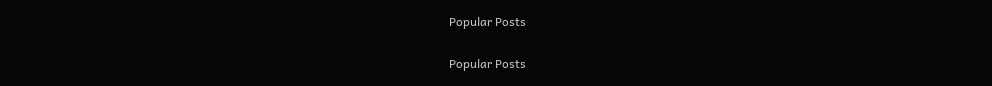Popular Posts

Popular Posts